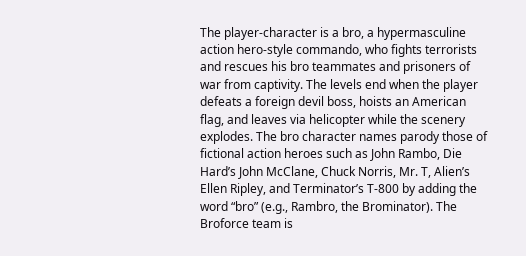The player-character is a bro, a hypermasculine action hero-style commando, who fights terrorists and rescues his bro teammates and prisoners of war from captivity. The levels end when the player defeats a foreign devil boss, hoists an American flag, and leaves via helicopter while the scenery explodes. The bro character names parody those of fictional action heroes such as John Rambo, Die Hard’s John McClane, Chuck Norris, Mr. T, Alien’s Ellen Ripley, and Terminator’s T-800 by adding the word “bro” (e.g., Rambro, the Brominator). The Broforce team is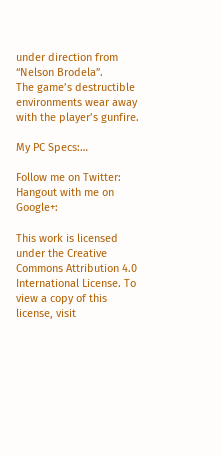under direction from “Nelson Brodela”.
The game’s destructible environments wear away with the player’s gunfire.

My PC Specs:…

Follow me on Twitter:
Hangout with me on Google+:

This work is licensed under the Creative Commons Attribution 4.0 International License. To view a copy of this license, visit